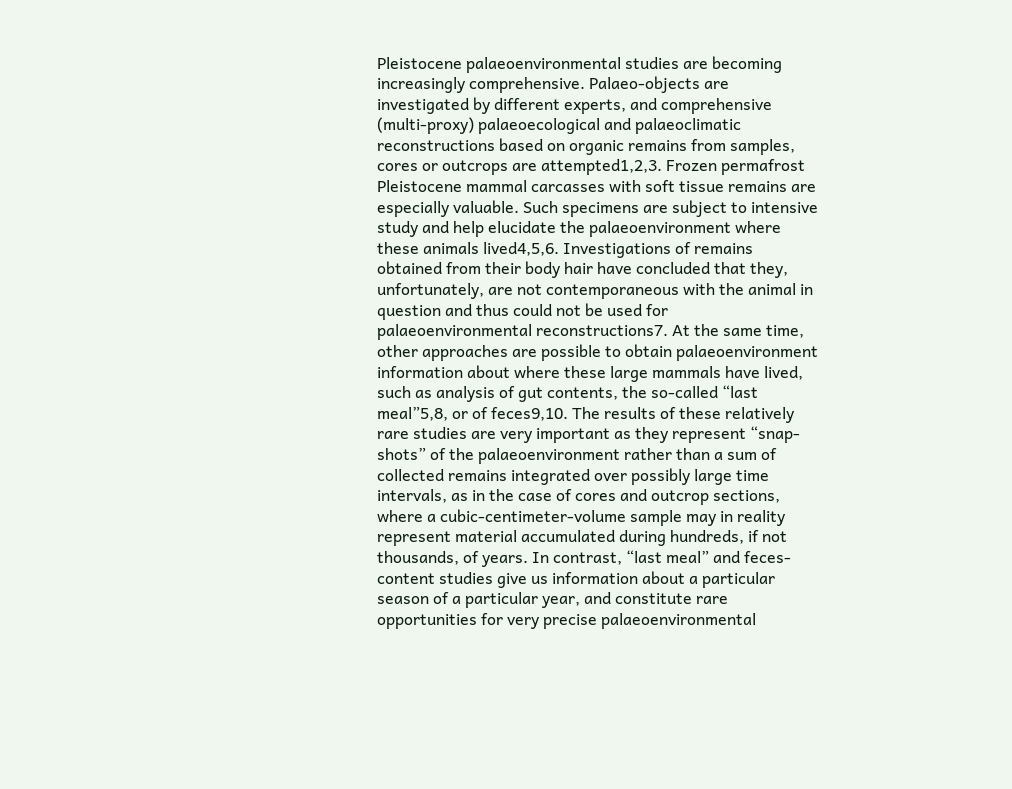Pleistocene palaeoenvironmental studies are becoming increasingly comprehensive. Palaeo-objects are investigated by different experts, and comprehensive (multi-proxy) palaeoecological and palaeoclimatic reconstructions based on organic remains from samples, cores or outcrops are attempted1,2,3. Frozen permafrost Pleistocene mammal carcasses with soft tissue remains are especially valuable. Such specimens are subject to intensive study and help elucidate the palaeoenvironment where these animals lived4,5,6. Investigations of remains obtained from their body hair have concluded that they, unfortunately, are not contemporaneous with the animal in question and thus could not be used for palaeoenvironmental reconstructions7. At the same time, other approaches are possible to obtain palaeoenvironment information about where these large mammals have lived, such as analysis of gut contents, the so-called “last meal”5,8, or of feces9,10. The results of these relatively rare studies are very important as they represent “snap-shots” of the palaeoenvironment rather than a sum of collected remains integrated over possibly large time intervals, as in the case of cores and outcrop sections, where a cubic-centimeter-volume sample may in reality represent material accumulated during hundreds, if not thousands, of years. In contrast, “last meal” and feces-content studies give us information about a particular season of a particular year, and constitute rare opportunities for very precise palaeoenvironmental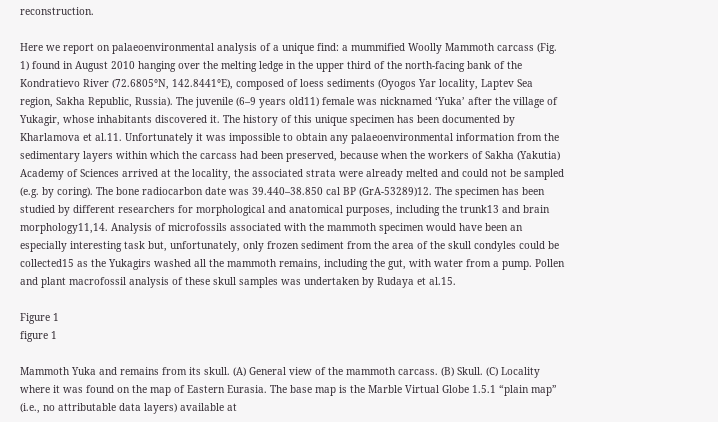reconstruction.

Here we report on palaeoenvironmental analysis of a unique find: a mummified Woolly Mammoth carcass (Fig. 1) found in August 2010 hanging over the melting ledge in the upper third of the north-facing bank of the Kondratievo River (72.6805°N, 142.8441°E), composed of loess sediments (Oyogos Yar locality, Laptev Sea region, Sakha Republic, Russia). The juvenile (6–9 years old11) female was nicknamed ‘Yuka’ after the village of Yukagir, whose inhabitants discovered it. The history of this unique specimen has been documented by Kharlamova et al.11. Unfortunately it was impossible to obtain any palaeoenvironmental information from the sedimentary layers within which the carcass had been preserved, because when the workers of Sakha (Yakutia) Academy of Sciences arrived at the locality, the associated strata were already melted and could not be sampled (e.g. by coring). The bone radiocarbon date was 39.440–38.850 cal BP (GrA-53289)12. The specimen has been studied by different researchers for morphological and anatomical purposes, including the trunk13 and brain morphology11,14. Analysis of microfossils associated with the mammoth specimen would have been an especially interesting task but, unfortunately, only frozen sediment from the area of the skull condyles could be collected15 as the Yukagirs washed all the mammoth remains, including the gut, with water from a pump. Pollen and plant macrofossil analysis of these skull samples was undertaken by Rudaya et al.15.

Figure 1
figure 1

Mammoth Yuka and remains from its skull. (A) General view of the mammoth carcass. (B) Skull. (C) Locality where it was found on the map of Eastern Eurasia. The base map is the Marble Virtual Globe 1.5.1 “plain map” (i.e., no attributable data layers) available at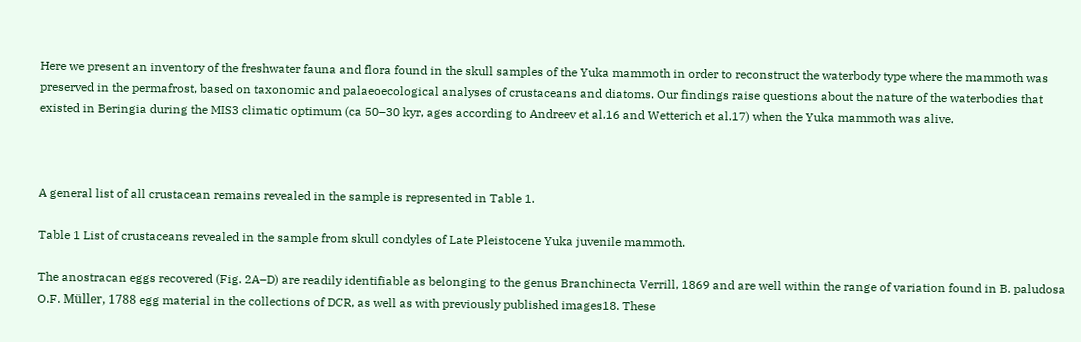Here we present an inventory of the freshwater fauna and flora found in the skull samples of the Yuka mammoth in order to reconstruct the waterbody type where the mammoth was preserved in the permafrost, based on taxonomic and palaeoecological analyses of crustaceans and diatoms. Our findings raise questions about the nature of the waterbodies that existed in Beringia during the MIS3 climatic optimum (ca 50–30 kyr, ages according to Andreev et al.16 and Wetterich et al.17) when the Yuka mammoth was alive.



A general list of all crustacean remains revealed in the sample is represented in Table 1.

Table 1 List of crustaceans revealed in the sample from skull condyles of Late Pleistocene Yuka juvenile mammoth.

The anostracan eggs recovered (Fig. 2A–D) are readily identifiable as belonging to the genus Branchinecta Verrill, 1869 and are well within the range of variation found in B. paludosa O.F. Müller, 1788 egg material in the collections of DCR, as well as with previously published images18. These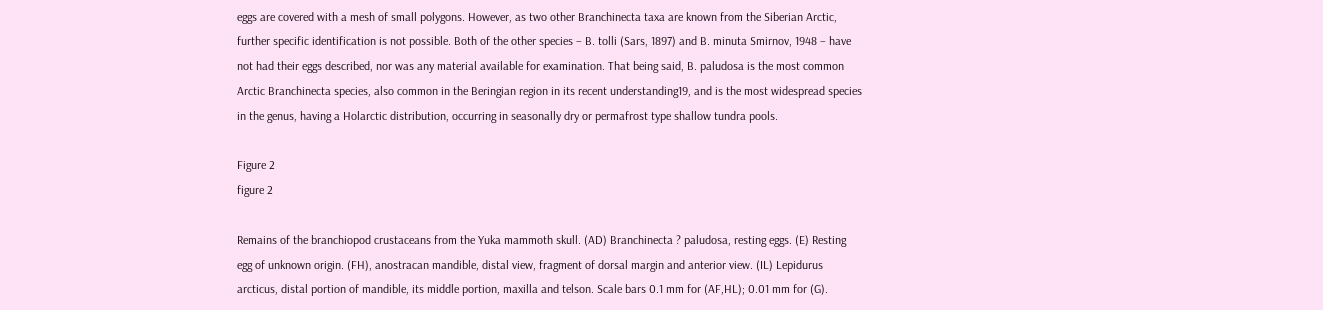eggs are covered with a mesh of small polygons. However, as two other Branchinecta taxa are known from the Siberian Arctic, further specific identification is not possible. Both of the other species – B. tolli (Sars, 1897) and B. minuta Smirnov, 1948 – have not had their eggs described, nor was any material available for examination. That being said, B. paludosa is the most common Arctic Branchinecta species, also common in the Beringian region in its recent understanding19, and is the most widespread species in the genus, having a Holarctic distribution, occurring in seasonally dry or permafrost type shallow tundra pools.

Figure 2
figure 2

Remains of the branchiopod crustaceans from the Yuka mammoth skull. (AD) Branchinecta ? paludosa, resting eggs. (E) Resting egg of unknown origin. (FH), anostracan mandible, distal view, fragment of dorsal margin and anterior view. (IL) Lepidurus arcticus, distal portion of mandible, its middle portion, maxilla and telson. Scale bars 0.1 mm for (AF,HL); 0.01 mm for (G).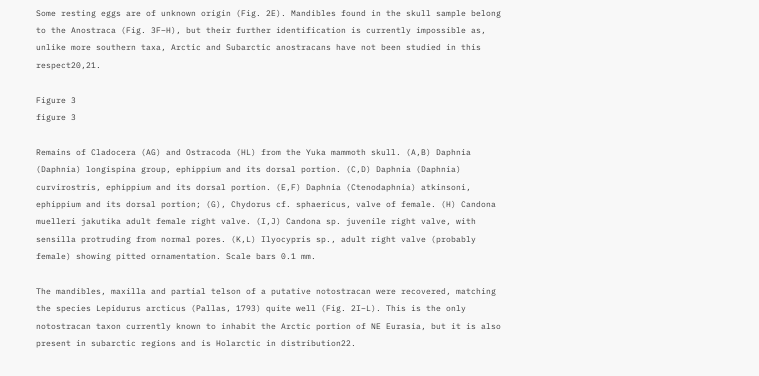Some resting eggs are of unknown origin (Fig. 2E). Mandibles found in the skull sample belong to the Anostraca (Fig. 3F–H), but their further identification is currently impossible as, unlike more southern taxa, Arctic and Subarctic anostracans have not been studied in this respect20,21.

Figure 3
figure 3

Remains of Cladocera (AG) and Ostracoda (HL) from the Yuka mammoth skull. (A,B) Daphnia (Daphnia) longispina group, ephippium and its dorsal portion. (C,D) Daphnia (Daphnia) curvirostris, ephippium and its dorsal portion. (E,F) Daphnia (Ctenodaphnia) atkinsoni, ephippium and its dorsal portion; (G), Chydorus cf. sphaericus, valve of female. (H) Candona muelleri jakutika adult female right valve. (I,J) Candona sp. juvenile right valve, with sensilla protruding from normal pores. (K,L) Ilyocypris sp., adult right valve (probably female) showing pitted ornamentation. Scale bars 0.1 mm.

The mandibles, maxilla and partial telson of a putative notostracan were recovered, matching the species Lepidurus arcticus (Pallas, 1793) quite well (Fig. 2I–L). This is the only notostracan taxon currently known to inhabit the Arctic portion of NE Eurasia, but it is also present in subarctic regions and is Holarctic in distribution22.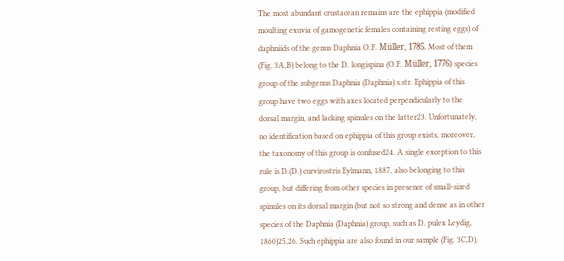The most abundant crustacean remains are the ephippia (modified moulting exuvia of gamogenetic females containing resting eggs) of daphniids of the genus Daphnia O.F. Müller, 1785. Most of them (Fig. 3A,B) belong to the D. longispina (O.F. Müller, 1776) species group of the subgenus Daphnia (Daphnia) s.str. Ephippia of this group have two eggs with axes located perpendicularly to the dorsal margin, and lacking spinules on the latter23. Unfortunately, no identification based on ephippia of this group exists, moreover, the taxonomy of this group is confused24. A single exception to this rule is D.(D.) curvirostris Eylmann, 1887, also belonging to this group, but differing from other species in presence of small-sized spinules on its dorsal margin (but not so strong and dense as in other species of the Daphnia (Daphnia) group, such as D. pulex Leydig, 1860)25,26. Such ephippia are also found in our sample (Fig. 3C,D).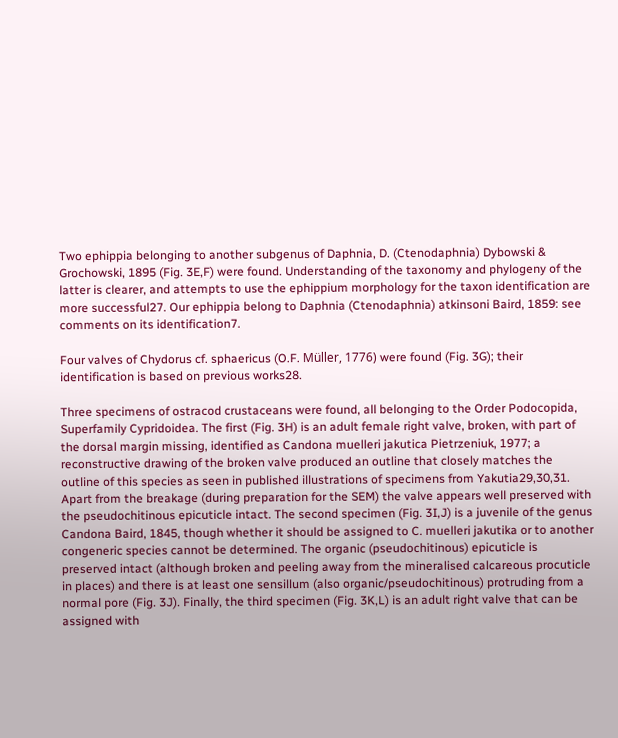Two ephippia belonging to another subgenus of Daphnia, D. (Ctenodaphnia) Dybowski & Grochowski, 1895 (Fig. 3E,F) were found. Understanding of the taxonomy and phylogeny of the latter is clearer, and attempts to use the ephippium morphology for the taxon identification are more successful27. Our ephippia belong to Daphnia (Ctenodaphnia) atkinsoni Baird, 1859: see comments on its identification7.

Four valves of Chydorus cf. sphaericus (O.F. Müller, 1776) were found (Fig. 3G); their identification is based on previous works28.

Three specimens of ostracod crustaceans were found, all belonging to the Order Podocopida, Superfamily Cypridoidea. The first (Fig. 3H) is an adult female right valve, broken, with part of the dorsal margin missing, identified as Candona muelleri jakutica Pietrzeniuk, 1977; a reconstructive drawing of the broken valve produced an outline that closely matches the outline of this species as seen in published illustrations of specimens from Yakutia29,30,31. Apart from the breakage (during preparation for the SEM) the valve appears well preserved with the pseudochitinous epicuticle intact. The second specimen (Fig. 3I,J) is a juvenile of the genus Candona Baird, 1845, though whether it should be assigned to C. muelleri jakutika or to another congeneric species cannot be determined. The organic (pseudochitinous) epicuticle is preserved intact (although broken and peeling away from the mineralised calcareous procuticle in places) and there is at least one sensillum (also organic/pseudochitinous) protruding from a normal pore (Fig. 3J). Finally, the third specimen (Fig. 3K,L) is an adult right valve that can be assigned with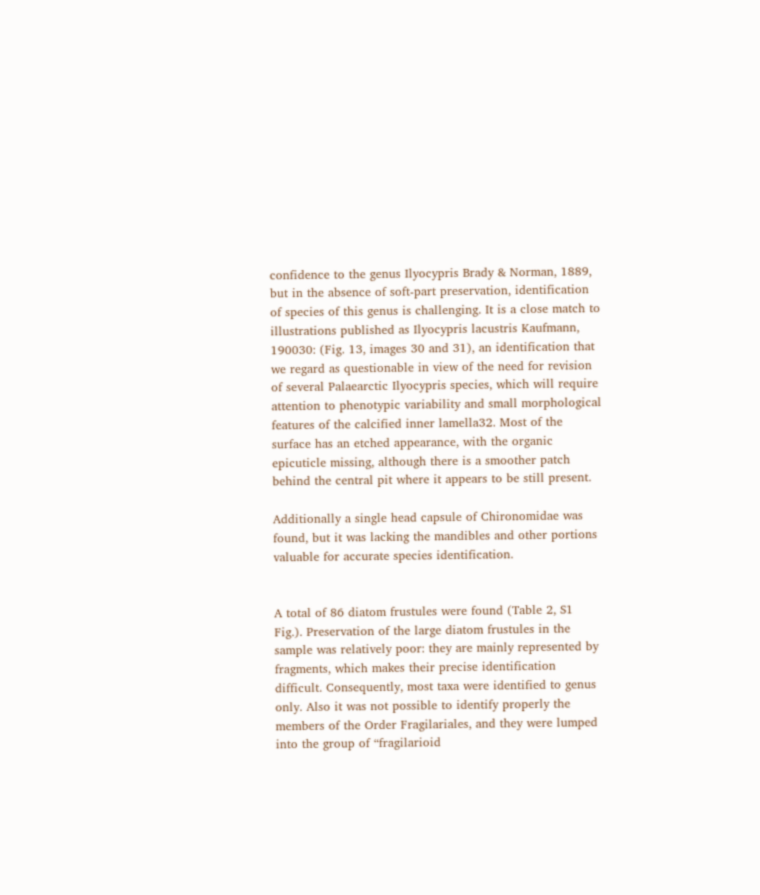confidence to the genus Ilyocypris Brady & Norman, 1889, but in the absence of soft-part preservation, identification of species of this genus is challenging. It is a close match to illustrations published as Ilyocypris lacustris Kaufmann, 190030: (Fig. 13, images 30 and 31), an identification that we regard as questionable in view of the need for revision of several Palaearctic Ilyocypris species, which will require attention to phenotypic variability and small morphological features of the calcified inner lamella32. Most of the surface has an etched appearance, with the organic epicuticle missing, although there is a smoother patch behind the central pit where it appears to be still present.

Additionally a single head capsule of Chironomidae was found, but it was lacking the mandibles and other portions valuable for accurate species identification.


A total of 86 diatom frustules were found (Table 2, S1 Fig.). Preservation of the large diatom frustules in the sample was relatively poor: they are mainly represented by fragments, which makes their precise identification difficult. Consequently, most taxa were identified to genus only. Also it was not possible to identify properly the members of the Order Fragilariales, and they were lumped into the group of “fragilarioid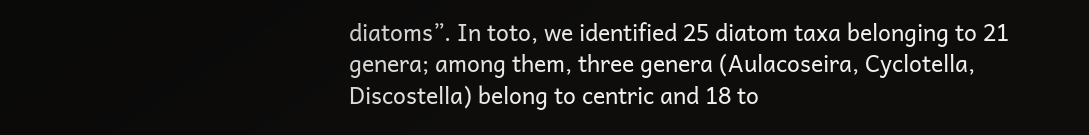diatoms”. In toto, we identified 25 diatom taxa belonging to 21 genera; among them, three genera (Aulacoseira, Cyclotella, Discostella) belong to centric and 18 to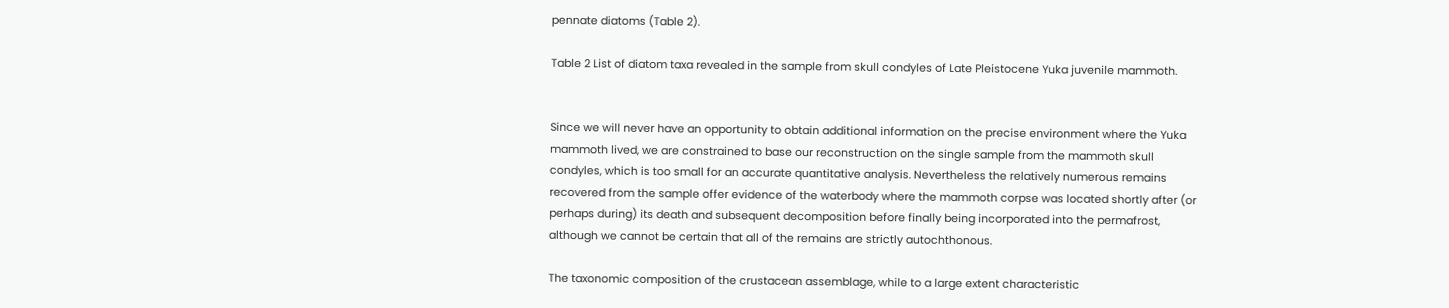pennate diatoms (Table 2).

Table 2 List of diatom taxa revealed in the sample from skull condyles of Late Pleistocene Yuka juvenile mammoth.


Since we will never have an opportunity to obtain additional information on the precise environment where the Yuka mammoth lived, we are constrained to base our reconstruction on the single sample from the mammoth skull condyles, which is too small for an accurate quantitative analysis. Nevertheless the relatively numerous remains recovered from the sample offer evidence of the waterbody where the mammoth corpse was located shortly after (or perhaps during) its death and subsequent decomposition before finally being incorporated into the permafrost, although we cannot be certain that all of the remains are strictly autochthonous.

The taxonomic composition of the crustacean assemblage, while to a large extent characteristic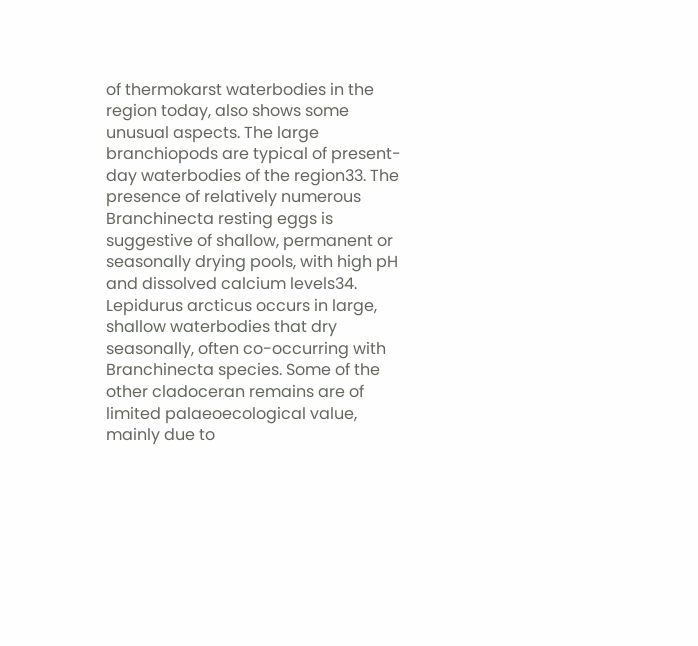of thermokarst waterbodies in the region today, also shows some unusual aspects. The large branchiopods are typical of present-day waterbodies of the region33. The presence of relatively numerous Branchinecta resting eggs is suggestive of shallow, permanent or seasonally drying pools, with high pH and dissolved calcium levels34. Lepidurus arcticus occurs in large, shallow waterbodies that dry seasonally, often co-occurring with Branchinecta species. Some of the other cladoceran remains are of limited palaeoecological value, mainly due to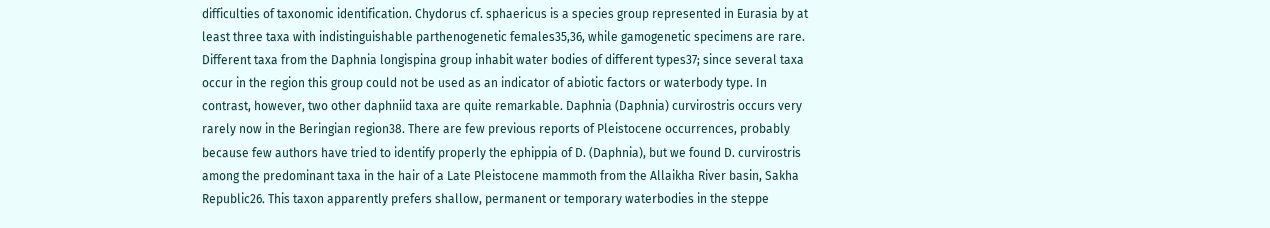difficulties of taxonomic identification. Chydorus cf. sphaericus is a species group represented in Eurasia by at least three taxa with indistinguishable parthenogenetic females35,36, while gamogenetic specimens are rare. Different taxa from the Daphnia longispina group inhabit water bodies of different types37; since several taxa occur in the region this group could not be used as an indicator of abiotic factors or waterbody type. In contrast, however, two other daphniid taxa are quite remarkable. Daphnia (Daphnia) curvirostris occurs very rarely now in the Beringian region38. There are few previous reports of Pleistocene occurrences, probably because few authors have tried to identify properly the ephippia of D. (Daphnia), but we found D. curvirostris among the predominant taxa in the hair of a Late Pleistocene mammoth from the Allaikha River basin, Sakha Republic26. This taxon apparently prefers shallow, permanent or temporary waterbodies in the steppe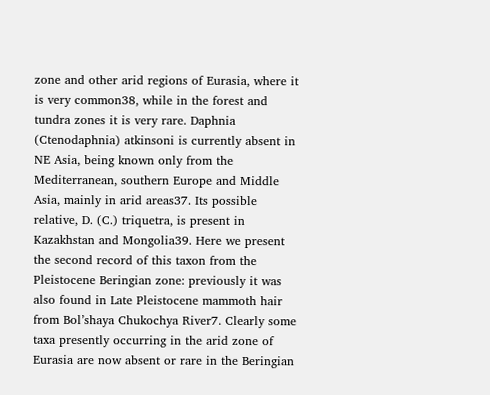zone and other arid regions of Eurasia, where it is very common38, while in the forest and tundra zones it is very rare. Daphnia (Ctenodaphnia) atkinsoni is currently absent in NE Asia, being known only from the Mediterranean, southern Europe and Middle Asia, mainly in arid areas37. Its possible relative, D. (C.) triquetra, is present in Kazakhstan and Mongolia39. Here we present the second record of this taxon from the Pleistocene Beringian zone: previously it was also found in Late Pleistocene mammoth hair from Bol’shaya Chukochya River7. Clearly some taxa presently occurring in the arid zone of Eurasia are now absent or rare in the Beringian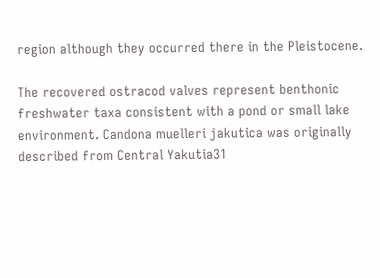region although they occurred there in the Pleistocene.

The recovered ostracod valves represent benthonic freshwater taxa consistent with a pond or small lake environment. Candona muelleri jakutica was originally described from Central Yakutia31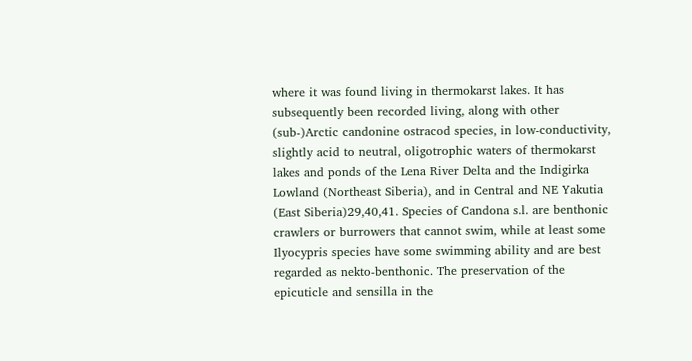where it was found living in thermokarst lakes. It has subsequently been recorded living, along with other (sub-)Arctic candonine ostracod species, in low-conductivity, slightly acid to neutral, oligotrophic waters of thermokarst lakes and ponds of the Lena River Delta and the Indigirka Lowland (Northeast Siberia), and in Central and NE Yakutia (East Siberia)29,40,41. Species of Candona s.l. are benthonic crawlers or burrowers that cannot swim, while at least some Ilyocypris species have some swimming ability and are best regarded as nekto-benthonic. The preservation of the epicuticle and sensilla in the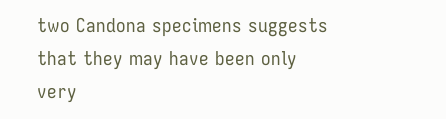two Candona specimens suggests that they may have been only very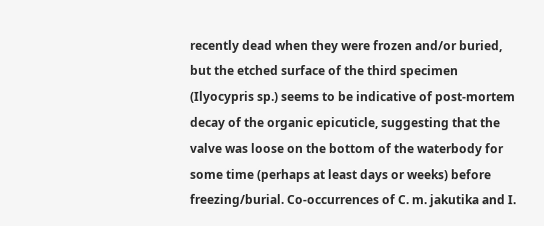recently dead when they were frozen and/or buried, but the etched surface of the third specimen (Ilyocypris sp.) seems to be indicative of post-mortem decay of the organic epicuticle, suggesting that the valve was loose on the bottom of the waterbody for some time (perhaps at least days or weeks) before freezing/burial. Co-occurrences of C. m. jakutika and I.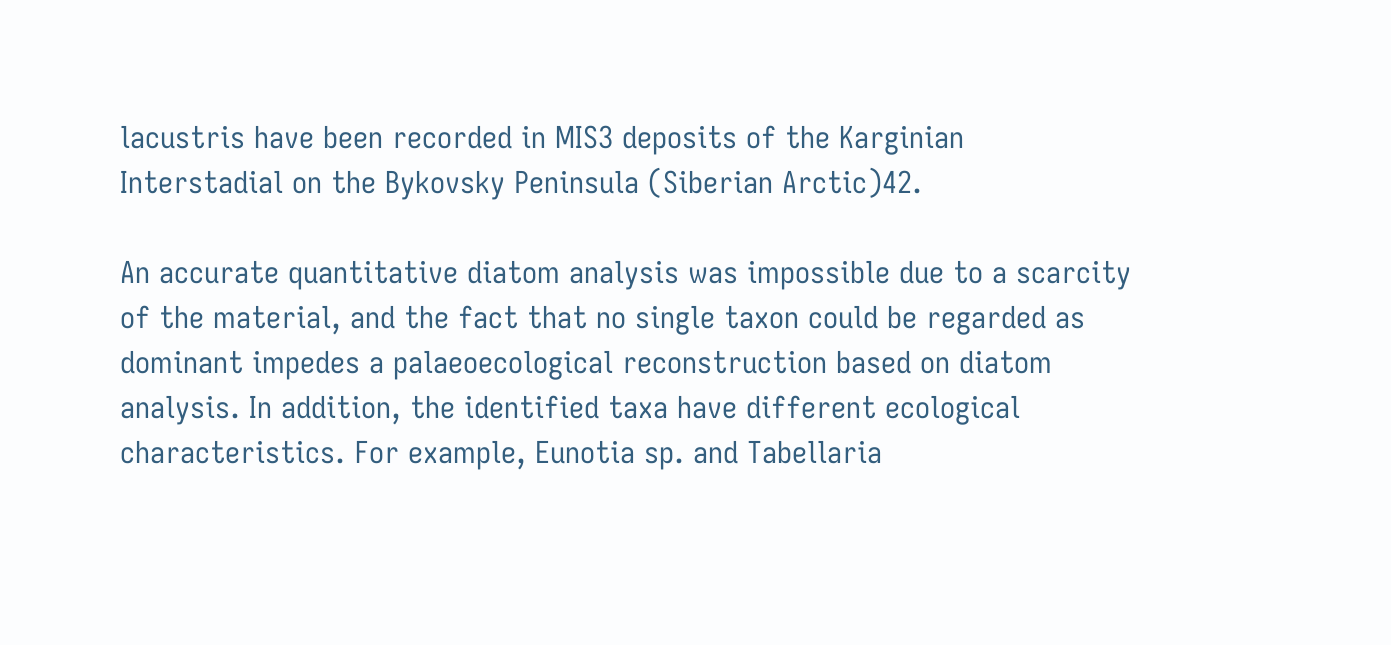lacustris have been recorded in MIS3 deposits of the Karginian Interstadial on the Bykovsky Peninsula (Siberian Arctic)42.

An accurate quantitative diatom analysis was impossible due to a scarcity of the material, and the fact that no single taxon could be regarded as dominant impedes a palaeoecological reconstruction based on diatom analysis. In addition, the identified taxa have different ecological characteristics. For example, Eunotia sp. and Tabellaria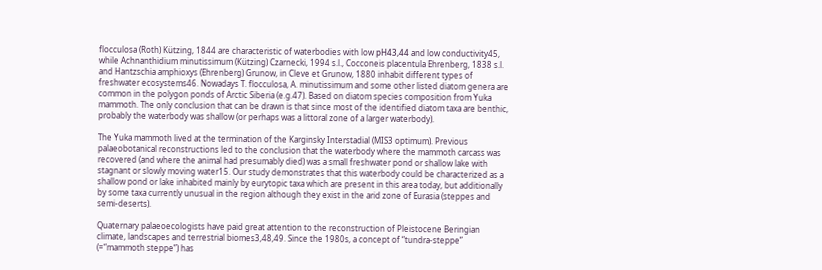flocculosa (Roth) Kützing, 1844 are characteristic of waterbodies with low рН43,44 and low conductivity45, while Achnanthidium minutissimum (Kützing) Czarnecki, 1994 s.l., Cocconeis placentula Ehrenberg, 1838 s.l. and Hantzschia amphioxys (Ehrenberg) Grunow, in Cleve et Grunow, 1880 inhabit different types of freshwater ecosystems46. Nowadays T. flocculosa, A. minutissimum and some other listed diatom genera are common in the polygon ponds of Arctic Siberia (e.g.47). Based on diatom species composition from Yuka mammoth. The only conclusion that can be drawn is that since most of the identified diatom taxa are benthic, probably the waterbody was shallow (or perhaps was a littoral zone of a larger waterbody).

The Yuka mammoth lived at the termination of the Karginsky Interstadial (MIS3 optimum). Previous palaeobotanical reconstructions led to the conclusion that the waterbody where the mammoth carcass was recovered (and where the animal had presumably died) was a small freshwater pond or shallow lake with stagnant or slowly moving water15. Our study demonstrates that this waterbody could be characterized as a shallow pond or lake inhabited mainly by eurytopic taxa which are present in this area today, but additionally by some taxa currently unusual in the region although they exist in the arid zone of Eurasia (steppes and semi-deserts).

Quaternary palaeoecologists have paid great attention to the reconstruction of Pleistocene Beringian climate, landscapes and terrestrial biomes3,48,49. Since the 1980s, a concept of “tundra-steppe” (=“mammoth steppe”) has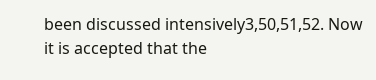been discussed intensively3,50,51,52. Now it is accepted that the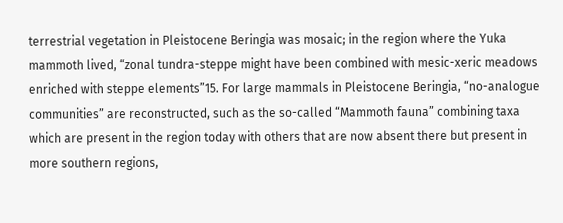terrestrial vegetation in Pleistocene Beringia was mosaic; in the region where the Yuka mammoth lived, “zonal tundra-steppe might have been combined with mesic-xeric meadows enriched with steppe elements”15. For large mammals in Pleistocene Beringia, “no-analogue communities” are reconstructed, such as the so-called “Mammoth fauna” combining taxa which are present in the region today with others that are now absent there but present in more southern regions,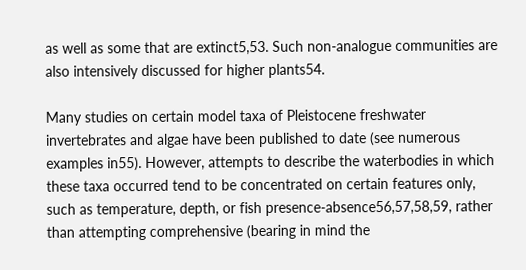as well as some that are extinct5,53. Such non-analogue communities are also intensively discussed for higher plants54.

Many studies on certain model taxa of Pleistocene freshwater invertebrates and algae have been published to date (see numerous examples in55). However, attempts to describe the waterbodies in which these taxa occurred tend to be concentrated on certain features only, such as temperature, depth, or fish presence-absence56,57,58,59, rather than attempting comprehensive (bearing in mind the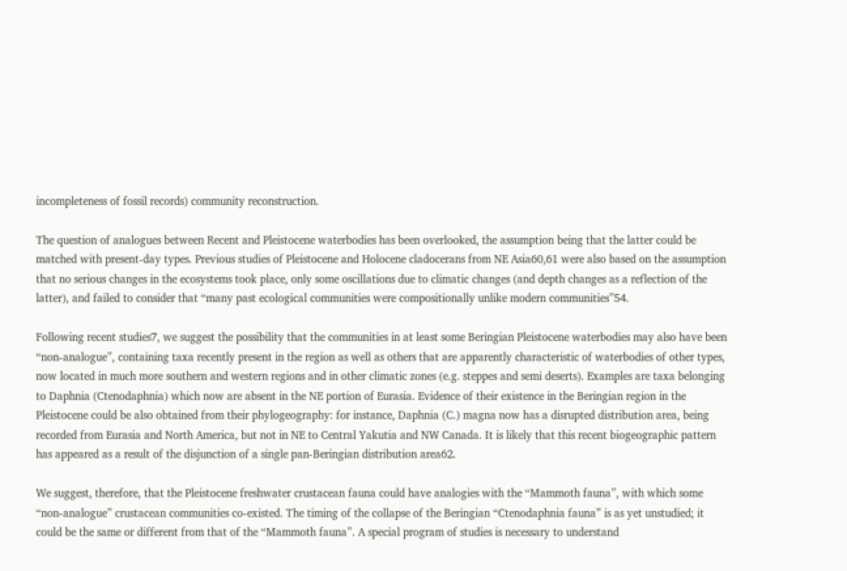incompleteness of fossil records) community reconstruction.

The question of analogues between Recent and Pleistocene waterbodies has been overlooked, the assumption being that the latter could be matched with present-day types. Previous studies of Pleistocene and Holocene cladocerans from NE Asia60,61 were also based on the assumption that no serious changes in the ecosystems took place, only some oscillations due to climatic changes (and depth changes as a reflection of the latter), and failed to consider that “many past ecological communities were compositionally unlike modern communities”54.

Following recent studies7, we suggest the possibility that the communities in at least some Beringian Pleistocene waterbodies may also have been “non-analogue”, containing taxa recently present in the region as well as others that are apparently characteristic of waterbodies of other types, now located in much more southern and western regions and in other climatic zones (e.g. steppes and semi deserts). Examples are taxa belonging to Daphnia (Ctenodaphnia) which now are absent in the NE portion of Eurasia. Evidence of their existence in the Beringian region in the Pleistocene could be also obtained from their phylogeography: for instance, Daphnia (C.) magna now has a disrupted distribution area, being recorded from Eurasia and North America, but not in NE to Central Yakutia and NW Canada. It is likely that this recent biogeographic pattern has appeared as a result of the disjunction of a single pan-Beringian distribution area62.

We suggest, therefore, that the Pleistocene freshwater crustacean fauna could have analogies with the “Mammoth fauna”, with which some “non-analogue” crustacean communities co-existed. The timing of the collapse of the Beringian “Ctenodaphnia fauna” is as yet unstudied; it could be the same or different from that of the “Mammoth fauna”. A special program of studies is necessary to understand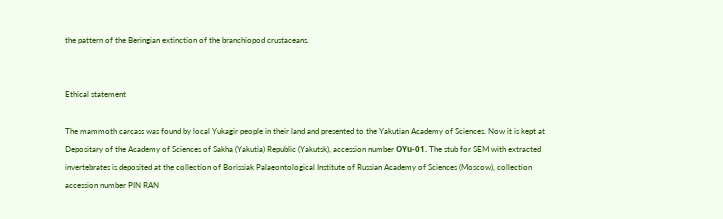the pattern of the Beringian extinction of the branchiopod crustaceans.


Ethical statement

The mammoth carcass was found by local Yukagir people in their land and presented to the Yakutian Academy of Sciences. Now it is kept at Depositary of the Academy of Sciences of Sakha (Yakutia) Republic (Yakutsk), accession number ОYu-01. The stub for SEM with extracted invertebrates is deposited at the collection of Borissiak Palaeontological Institute of Russian Academy of Sciences (Moscow), collection accession number PIN RAN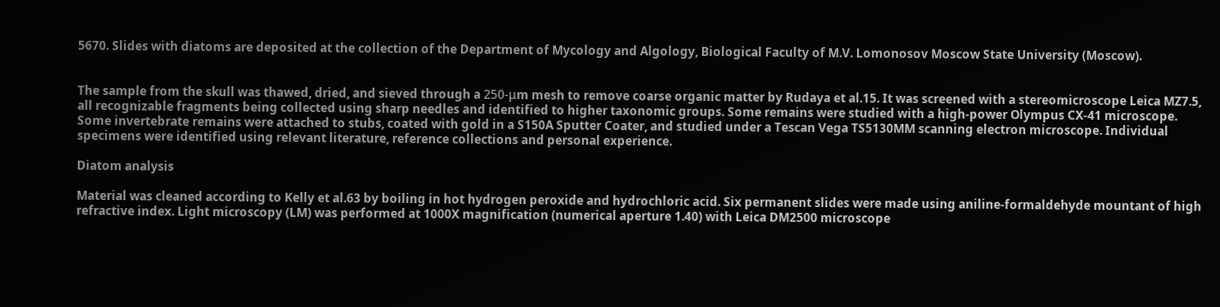5670. Slides with diatoms are deposited at the collection of the Department of Mycology and Algology, Biological Faculty of M.V. Lomonosov Moscow State University (Moscow).


The sample from the skull was thawed, dried, and sieved through a 250-μm mesh to remove coarse organic matter by Rudaya et al.15. It was screened with a stereomicroscope Leica MZ7.5, all recognizable fragments being collected using sharp needles and identified to higher taxonomic groups. Some remains were studied with a high-power Olympus CX-41 microscope. Some invertebrate remains were attached to stubs, coated with gold in a S150A Sputter Coater, and studied under a Tescan Vega TS5130MM scanning electron microscope. Individual specimens were identified using relevant literature, reference collections and personal experience.

Diatom analysis

Material was cleaned according to Kelly et al.63 by boiling in hot hydrogen peroxide and hydrochloric acid. Six permanent slides were made using aniline-formaldehyde mountant of high refractive index. Light microscopy (LM) was performed at 1000X magnification (numerical aperture 1.40) with Leica DM2500 microscope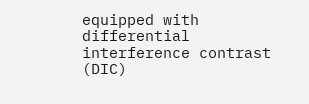equipped with differential interference contrast (DIC)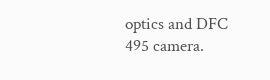optics and DFC 495 camera.